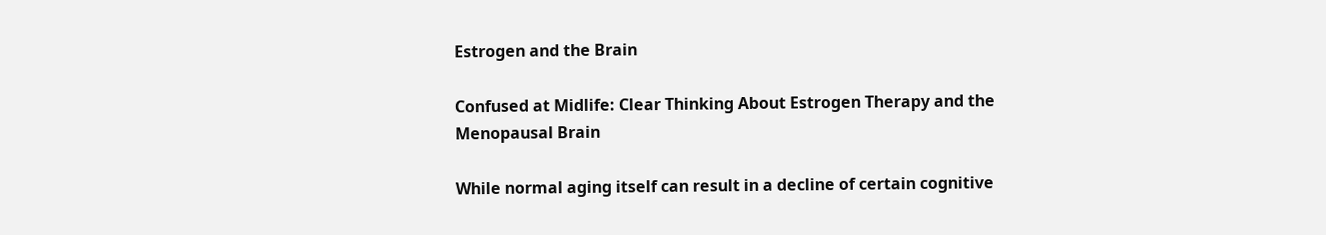Estrogen and the Brain

Confused at Midlife: Clear Thinking About Estrogen Therapy and the Menopausal Brain

While normal aging itself can result in a decline of certain cognitive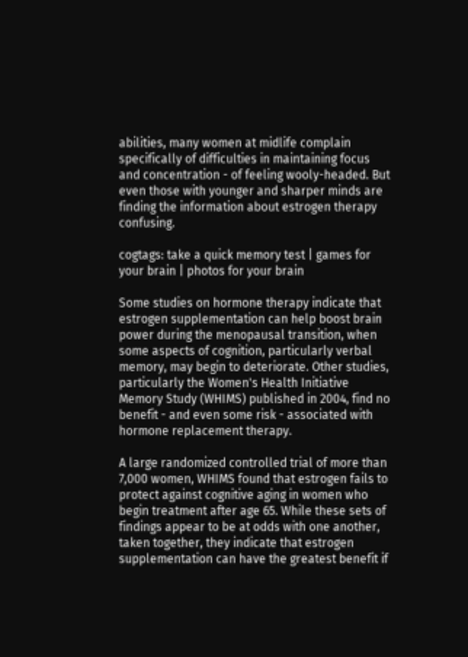abilities, many women at midlife complain specifically of difficulties in maintaining focus and concentration - of feeling wooly-headed. But even those with younger and sharper minds are finding the information about estrogen therapy confusing.

cogtags: take a quick memory test | games for your brain | photos for your brain

Some studies on hormone therapy indicate that estrogen supplementation can help boost brain power during the menopausal transition, when some aspects of cognition, particularly verbal memory, may begin to deteriorate. Other studies, particularly the Women's Health Initiative Memory Study (WHIMS) published in 2004, find no benefit - and even some risk - associated with hormone replacement therapy.

A large randomized controlled trial of more than 7,000 women, WHIMS found that estrogen fails to protect against cognitive aging in women who begin treatment after age 65. While these sets of findings appear to be at odds with one another, taken together, they indicate that estrogen supplementation can have the greatest benefit if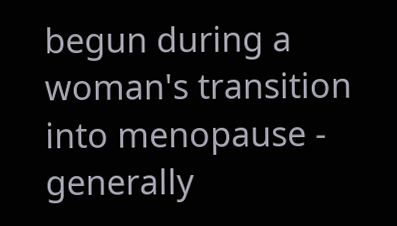begun during a woman's transition into menopause - generally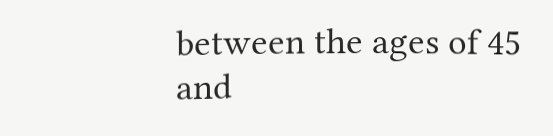between the ages of 45 and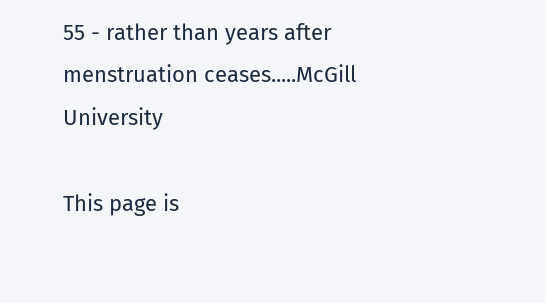55 - rather than years after menstruation ceases.....McGill University

This page is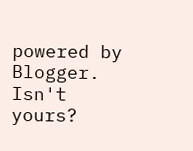powered by Blogger. Isn't yours?